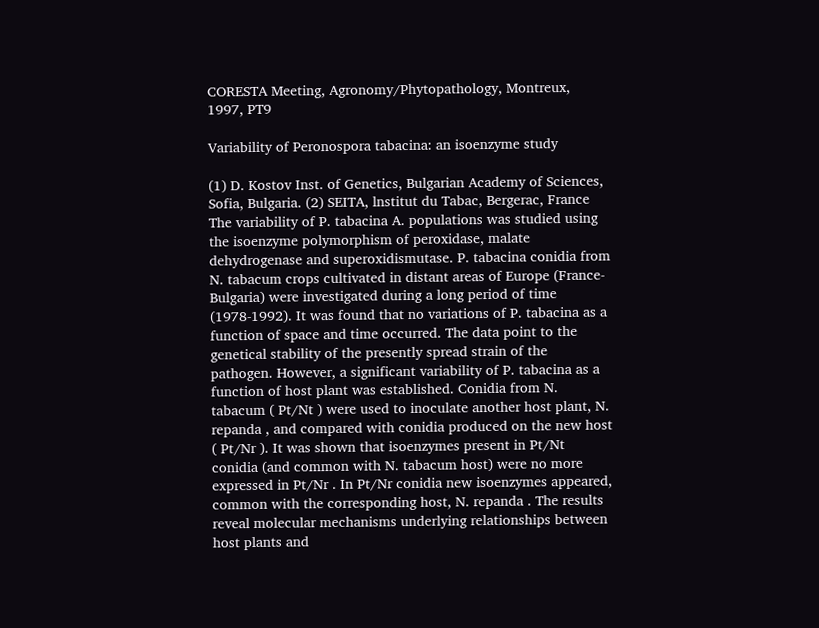CORESTA Meeting, Agronomy/Phytopathology, Montreux, 1997, PT9

Variability of Peronospora tabacina: an isoenzyme study

(1) D. Kostov Inst. of Genetics, Bulgarian Academy of Sciences, Sofia, Bulgaria. (2) SEITA, lnstitut du Tabac, Bergerac, France
The variability of P. tabacina A. populations was studied using the isoenzyme polymorphism of peroxidase, malate dehydrogenase and superoxidismutase. P. tabacina conidia from N. tabacum crops cultivated in distant areas of Europe (France-Bulgaria) were investigated during a long period of time (1978-1992). It was found that no variations of P. tabacina as a function of space and time occurred. The data point to the genetical stability of the presently spread strain of the pathogen. However, a significant variability of P. tabacina as a function of host plant was established. Conidia from N. tabacum ( Pt/Nt ) were used to inoculate another host plant, N. repanda , and compared with conidia produced on the new host ( Pt/Nr ). It was shown that isoenzymes present in Pt/Nt conidia (and common with N. tabacum host) were no more expressed in Pt/Nr . In Pt/Nr conidia new isoenzymes appeared, common with the corresponding host, N. repanda . The results reveal molecular mechanisms underlying relationships between host plants and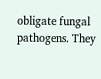obligate fungal pathogens. They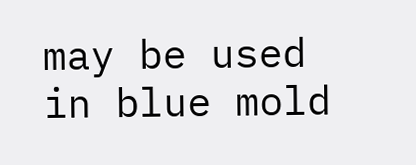may be used in blue mold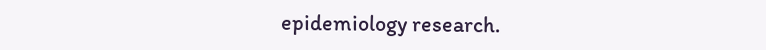epidemiology research.